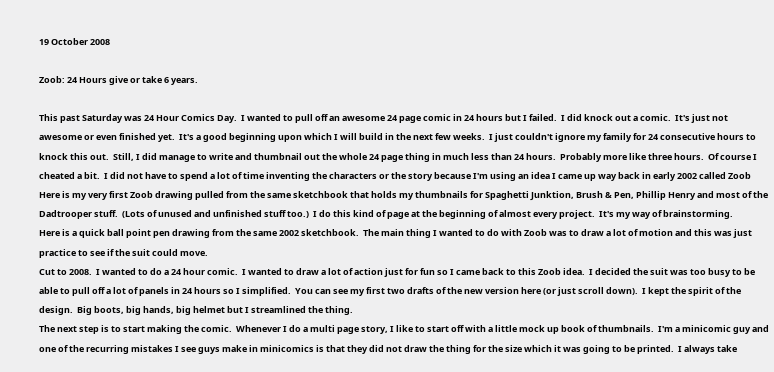19 October 2008

Zoob: 24 Hours give or take 6 years.

This past Saturday was 24 Hour Comics Day.  I wanted to pull off an awesome 24 page comic in 24 hours but I failed.  I did knock out a comic.  It's just not awesome or even finished yet.  It's a good beginning upon which I will build in the next few weeks.  I just couldn't ignore my family for 24 consecutive hours to knock this out.  Still, I did manage to write and thumbnail out the whole 24 page thing in much less than 24 hours.  Probably more like three hours.  Of course I cheated a bit.  I did not have to spend a lot of time inventing the characters or the story because I'm using an idea I came up way back in early 2002 called Zoob
Here is my very first Zoob drawing pulled from the same sketchbook that holds my thumbnails for Spaghetti Junktion, Brush & Pen, Phillip Henry and most of the Dadtrooper stuff.  (Lots of unused and unfinished stuff too.)  I do this kind of page at the beginning of almost every project.  It's my way of brainstorming.
Here is a quick ball point pen drawing from the same 2002 sketchbook.  The main thing I wanted to do with Zoob was to draw a lot of motion and this was just practice to see if the suit could move.
Cut to 2008.  I wanted to do a 24 hour comic.  I wanted to draw a lot of action just for fun so I came back to this Zoob idea.  I decided the suit was too busy to be able to pull off a lot of panels in 24 hours so I simplified.  You can see my first two drafts of the new version here (or just scroll down).  I kept the spirit of the design.  Big boots, big hands, big helmet but I streamlined the thing.
The next step is to start making the comic.  Whenever I do a multi page story, I like to start off with a little mock up book of thumbnails.  I'm a minicomic guy and one of the recurring mistakes I see guys make in minicomics is that they did not draw the thing for the size which it was going to be printed.  I always take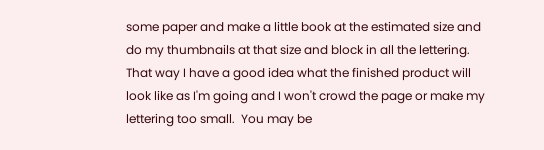some paper and make a little book at the estimated size and do my thumbnails at that size and block in all the lettering.  That way I have a good idea what the finished product will look like as I'm going and I won't crowd the page or make my lettering too small.  You may be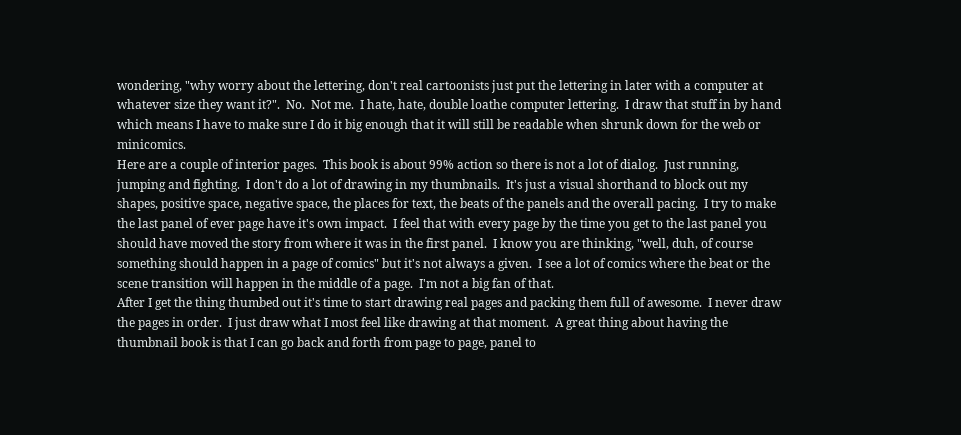wondering, "why worry about the lettering, don't real cartoonists just put the lettering in later with a computer at whatever size they want it?".  No.  Not me.  I hate, hate, double loathe computer lettering.  I draw that stuff in by hand which means I have to make sure I do it big enough that it will still be readable when shrunk down for the web or minicomics.
Here are a couple of interior pages.  This book is about 99% action so there is not a lot of dialog.  Just running, jumping and fighting.  I don't do a lot of drawing in my thumbnails.  It's just a visual shorthand to block out my shapes, positive space, negative space, the places for text, the beats of the panels and the overall pacing.  I try to make the last panel of ever page have it's own impact.  I feel that with every page by the time you get to the last panel you should have moved the story from where it was in the first panel.  I know you are thinking, "well, duh, of course something should happen in a page of comics" but it's not always a given.  I see a lot of comics where the beat or the scene transition will happen in the middle of a page.  I'm not a big fan of that.
After I get the thing thumbed out it's time to start drawing real pages and packing them full of awesome.  I never draw the pages in order.  I just draw what I most feel like drawing at that moment.  A great thing about having the thumbnail book is that I can go back and forth from page to page, panel to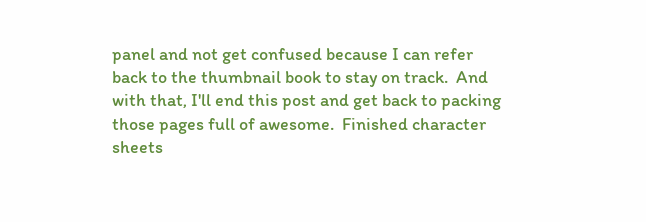panel and not get confused because I can refer back to the thumbnail book to stay on track.  And with that, I'll end this post and get back to packing those pages full of awesome.  Finished character sheets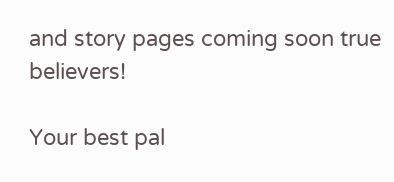and story pages coming soon true believers!

Your best pal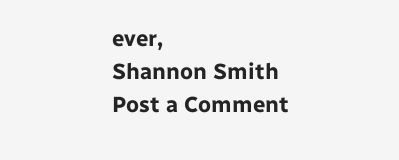ever,
Shannon Smith
Post a Comment